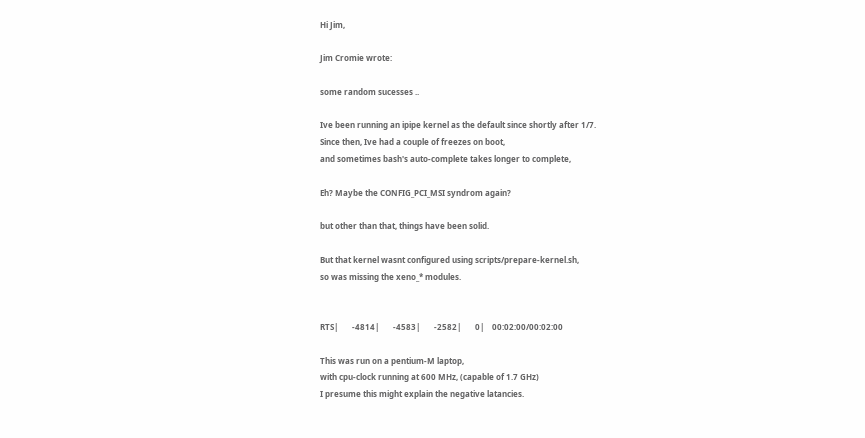Hi Jim,

Jim Cromie wrote:

some random sucesses ..

Ive been running an ipipe kernel as the default since shortly after 1/7.
Since then, Ive had a couple of freezes on boot,
and sometimes bash's auto-complete takes longer to complete,

Eh? Maybe the CONFIG_PCI_MSI syndrom again?

but other than that, things have been solid.

But that kernel wasnt configured using scripts/prepare-kernel.sh,
so was missing the xeno_* modules.


RTS|       -4814|       -4583|       -2582|       0|    00:02:00/00:02:00

This was run on a pentium-M laptop,
with cpu-clock running at 600 MHz, (capable of 1.7 GHz)
I presume this might explain the negative latancies.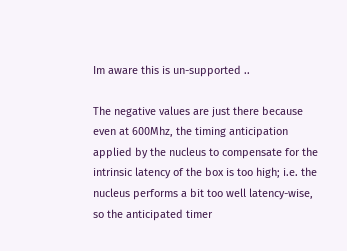Im aware this is un-supported ..

The negative values are just there because even at 600Mhz, the timing anticipation applied by the nucleus to compensate for the intrinsic latency of the box is too high; i.e. the nucleus performs a bit too well latency-wise, so the anticipated timer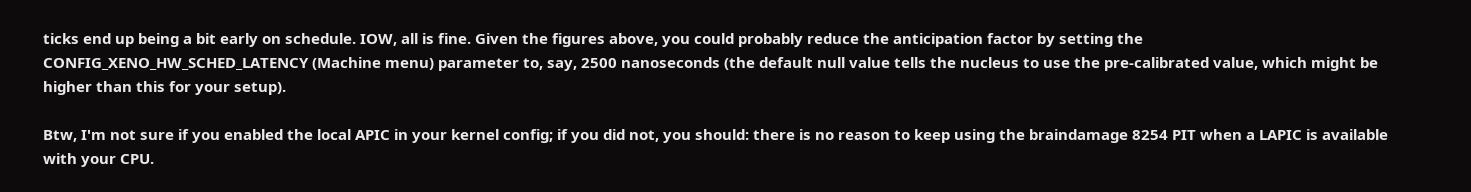ticks end up being a bit early on schedule. IOW, all is fine. Given the figures above, you could probably reduce the anticipation factor by setting the CONFIG_XENO_HW_SCHED_LATENCY (Machine menu) parameter to, say, 2500 nanoseconds (the default null value tells the nucleus to use the pre-calibrated value, which might be higher than this for your setup).

Btw, I'm not sure if you enabled the local APIC in your kernel config; if you did not, you should: there is no reason to keep using the braindamage 8254 PIT when a LAPIC is available with your CPU.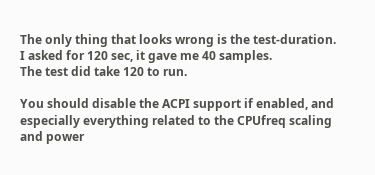The only thing that looks wrong is the test-duration.
I asked for 120 sec, it gave me 40 samples.
The test did take 120 to run.

You should disable the ACPI support if enabled, and especially everything related to the CPUfreq scaling and power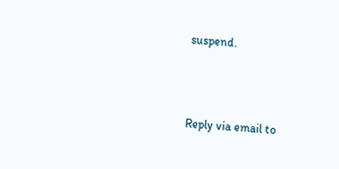suspend.



Reply via email to